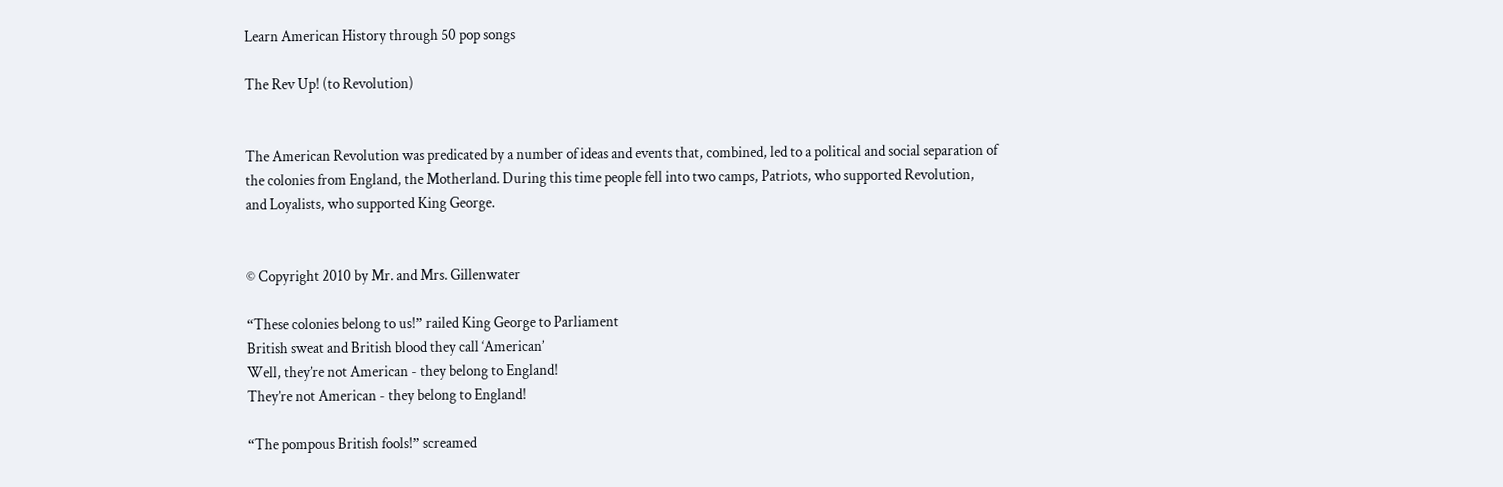Learn American History through 50 pop songs

The Rev Up! (to Revolution)


The American Revolution was predicated by a number of ideas and events that, combined, led to a political and social separation of the colonies from England, the Motherland. During this time people fell into two camps, Patriots, who supported Revolution, and Loyalists, who supported King George.


© Copyright 2010 by Mr. and Mrs. Gillenwater

“These colonies belong to us!” railed King George to Parliament
British sweat and British blood they call ‘American’
Well, they’re not American - they belong to England!
They’re not American - they belong to England!

“The pompous British fools!” screamed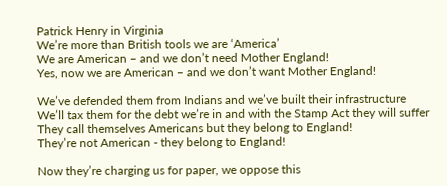Patrick Henry in Virginia
We’re more than British tools we are ‘America’
We are American – and we don’t need Mother England!
Yes, now we are American – and we don’t want Mother England!

We’ve defended them from Indians and we’ve built their infrastructure
We’ll tax them for the debt we’re in and with the Stamp Act they will suffer
They call themselves Americans but they belong to England!
They’re not American - they belong to England!

Now they’re charging us for paper, we oppose this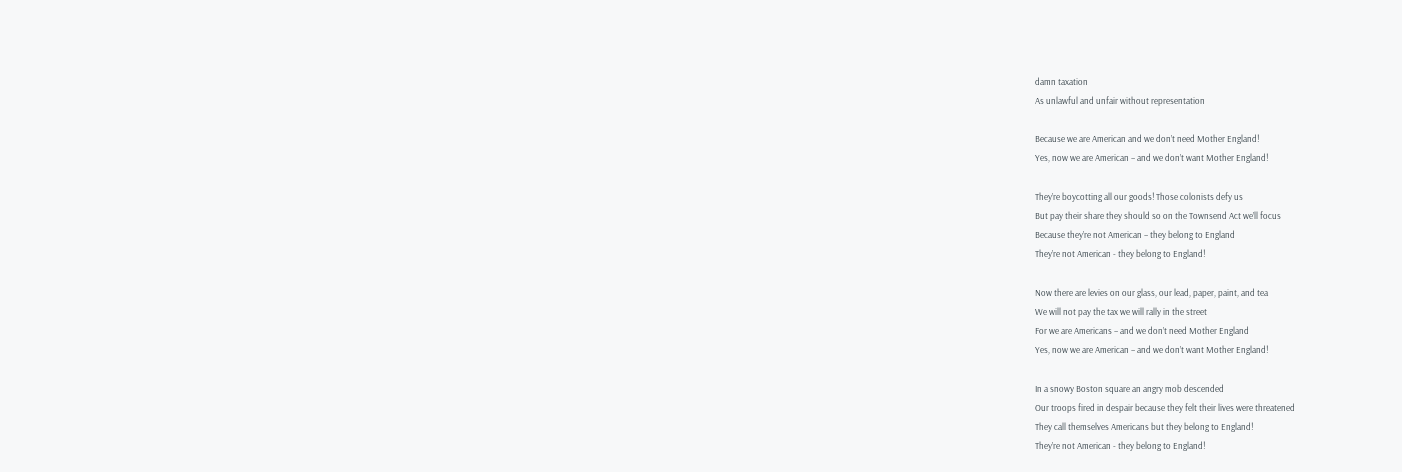damn taxation
As unlawful and unfair without representation

Because we are American and we don’t need Mother England!
Yes, now we are American – and we don’t want Mother England!

They’re boycotting all our goods! Those colonists defy us
But pay their share they should so on the Townsend Act we’ll focus
Because they’re not American – they belong to England
They’re not American - they belong to England!

Now there are levies on our glass, our lead, paper, paint, and tea
We will not pay the tax we will rally in the street
For we are Americans – and we don’t need Mother England
Yes, now we are American – and we don’t want Mother England!

In a snowy Boston square an angry mob descended
Our troops fired in despair because they felt their lives were threatened
They call themselves Americans but they belong to England!
They’re not American - they belong to England!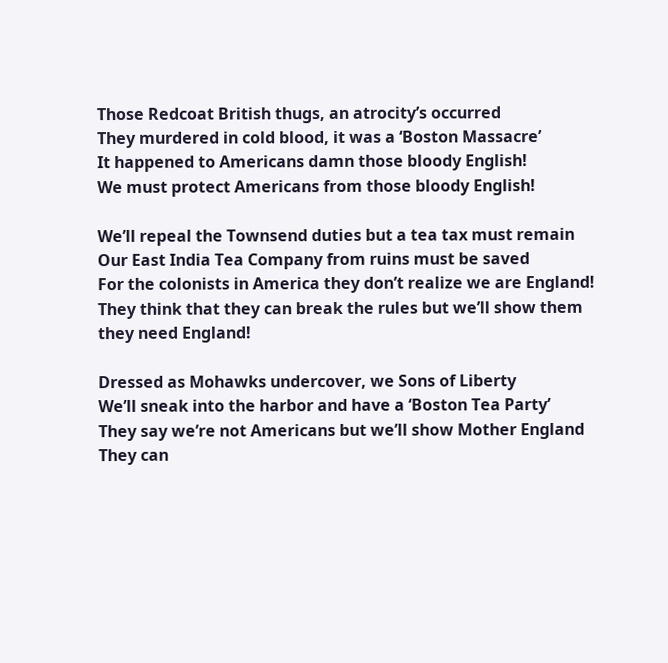Those Redcoat British thugs, an atrocity’s occurred
They murdered in cold blood, it was a ‘Boston Massacre’
It happened to Americans damn those bloody English!
We must protect Americans from those bloody English!

We’ll repeal the Townsend duties but a tea tax must remain
Our East India Tea Company from ruins must be saved
For the colonists in America they don’t realize we are England!
They think that they can break the rules but we’ll show them they need England!

Dressed as Mohawks undercover, we Sons of Liberty
We’ll sneak into the harbor and have a ‘Boston Tea Party’
They say we’re not Americans but we’ll show Mother England
They can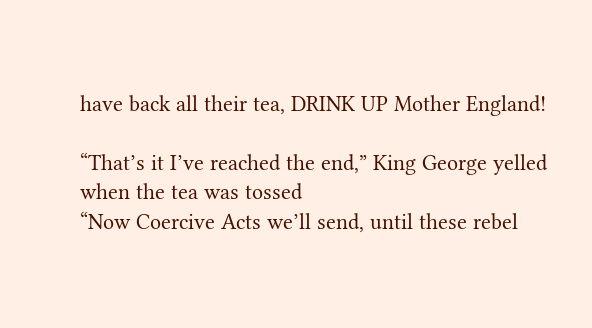have back all their tea, DRINK UP Mother England!

“That’s it I’ve reached the end,” King George yelled when the tea was tossed
“Now Coercive Acts we’ll send, until these rebel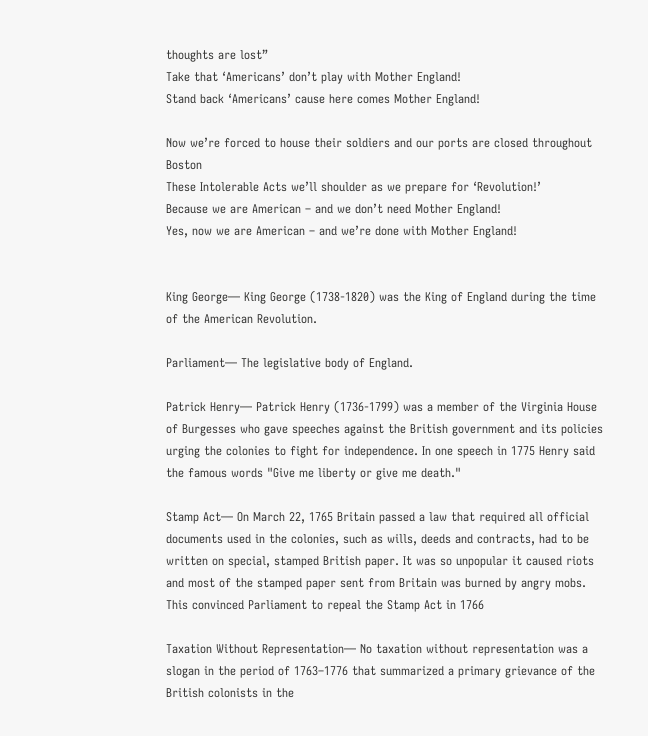thoughts are lost”
Take that ‘Americans’ don’t play with Mother England!
Stand back ‘Americans’ cause here comes Mother England!

Now we’re forced to house their soldiers and our ports are closed throughout Boston
These Intolerable Acts we’ll shoulder as we prepare for ‘Revolution!’
Because we are American – and we don’t need Mother England!
Yes, now we are American – and we’re done with Mother England!


King George— King George (1738-1820) was the King of England during the time of the American Revolution.

Parliament— The legislative body of England.

Patrick Henry— Patrick Henry (1736-1799) was a member of the Virginia House of Burgesses who gave speeches against the British government and its policies urging the colonies to fight for independence. In one speech in 1775 Henry said the famous words "Give me liberty or give me death."

Stamp Act— On March 22, 1765 Britain passed a law that required all official documents used in the colonies, such as wills, deeds and contracts, had to be written on special, stamped British paper. It was so unpopular it caused riots and most of the stamped paper sent from Britain was burned by angry mobs. This convinced Parliament to repeal the Stamp Act in 1766

Taxation Without Representation— No taxation without representation was a slogan in the period of 1763–1776 that summarized a primary grievance of the British colonists in the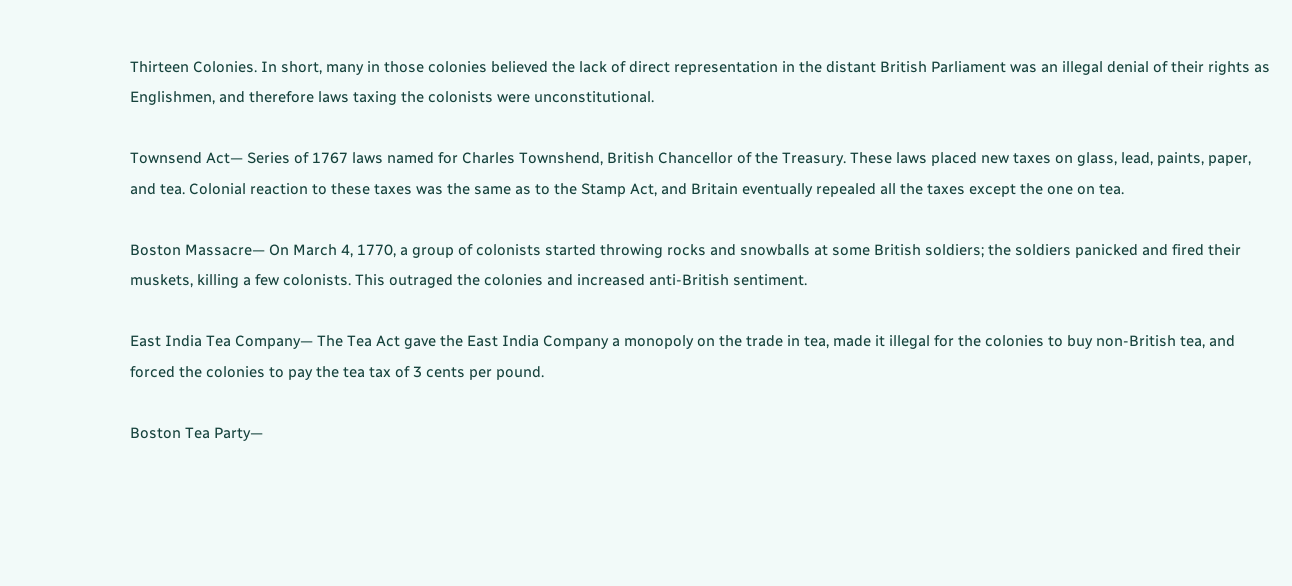Thirteen Colonies. In short, many in those colonies believed the lack of direct representation in the distant British Parliament was an illegal denial of their rights as Englishmen, and therefore laws taxing the colonists were unconstitutional.

Townsend Act— Series of 1767 laws named for Charles Townshend, British Chancellor of the Treasury. These laws placed new taxes on glass, lead, paints, paper, and tea. Colonial reaction to these taxes was the same as to the Stamp Act, and Britain eventually repealed all the taxes except the one on tea.

Boston Massacre— On March 4, 1770, a group of colonists started throwing rocks and snowballs at some British soldiers; the soldiers panicked and fired their muskets, killing a few colonists. This outraged the colonies and increased anti-British sentiment.

East India Tea Company— The Tea Act gave the East India Company a monopoly on the trade in tea, made it illegal for the colonies to buy non-British tea, and forced the colonies to pay the tea tax of 3 cents per pound.

Boston Tea Party—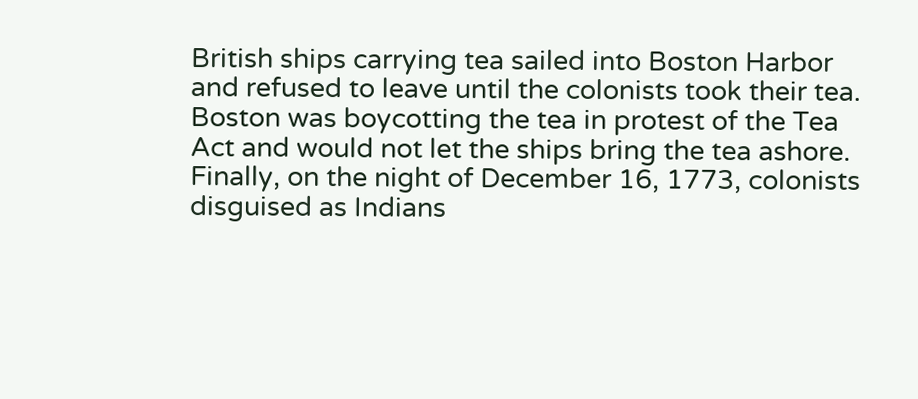British ships carrying tea sailed into Boston Harbor and refused to leave until the colonists took their tea. Boston was boycotting the tea in protest of the Tea Act and would not let the ships bring the tea ashore. Finally, on the night of December 16, 1773, colonists disguised as Indians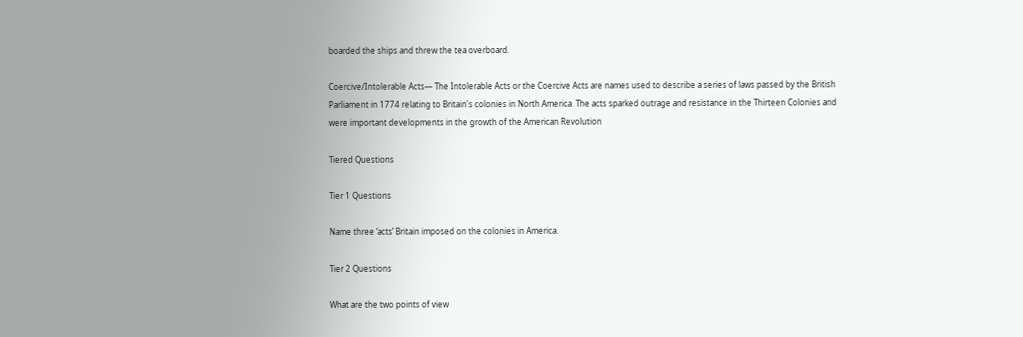boarded the ships and threw the tea overboard.

Coercive/Intolerable Acts— The Intolerable Acts or the Coercive Acts are names used to describe a series of laws passed by the British Parliament in 1774 relating to Britain's colonies in North America. The acts sparked outrage and resistance in the Thirteen Colonies and were important developments in the growth of the American Revolution

Tiered Questions

Tier 1 Questions

Name three ‘acts’ Britain imposed on the colonies in America.

Tier 2 Questions

What are the two points of view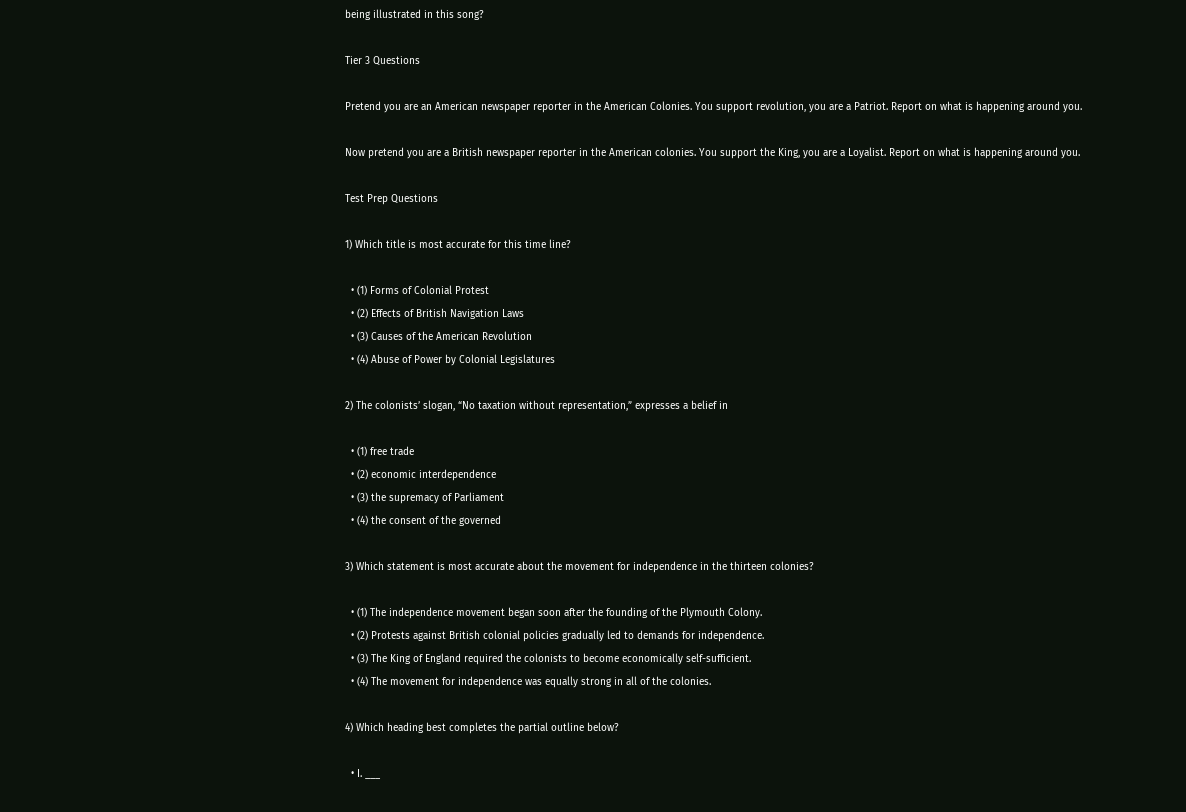being illustrated in this song?

Tier 3 Questions

Pretend you are an American newspaper reporter in the American Colonies. You support revolution, you are a Patriot. Report on what is happening around you.

Now pretend you are a British newspaper reporter in the American colonies. You support the King, you are a Loyalist. Report on what is happening around you.

Test Prep Questions

1) Which title is most accurate for this time line?

  • (1) Forms of Colonial Protest
  • (2) Effects of British Navigation Laws
  • (3) Causes of the American Revolution
  • (4) Abuse of Power by Colonial Legislatures

2) The colonists’ slogan, “No taxation without representation,” expresses a belief in

  • (1) free trade
  • (2) economic interdependence
  • (3) the supremacy of Parliament
  • (4) the consent of the governed

3) Which statement is most accurate about the movement for independence in the thirteen colonies?

  • (1) The independence movement began soon after the founding of the Plymouth Colony.
  • (2) Protests against British colonial policies gradually led to demands for independence.
  • (3) The King of England required the colonists to become economically self-sufficient.
  • (4) The movement for independence was equally strong in all of the colonies.

4) Which heading best completes the partial outline below?

  • I. ___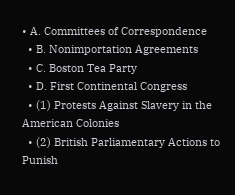• A. Committees of Correspondence
  • B. Nonimportation Agreements
  • C. Boston Tea Party
  • D. First Continental Congress
  • (1) Protests Against Slavery in the American Colonies
  • (2) British Parliamentary Actions to Punish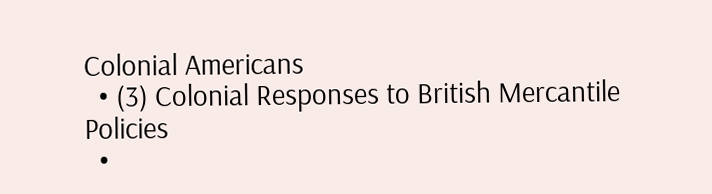Colonial Americans
  • (3) Colonial Responses to British Mercantile Policies
  •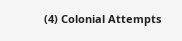(4) Colonial Attempts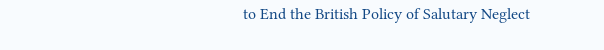to End the British Policy of Salutary Neglect